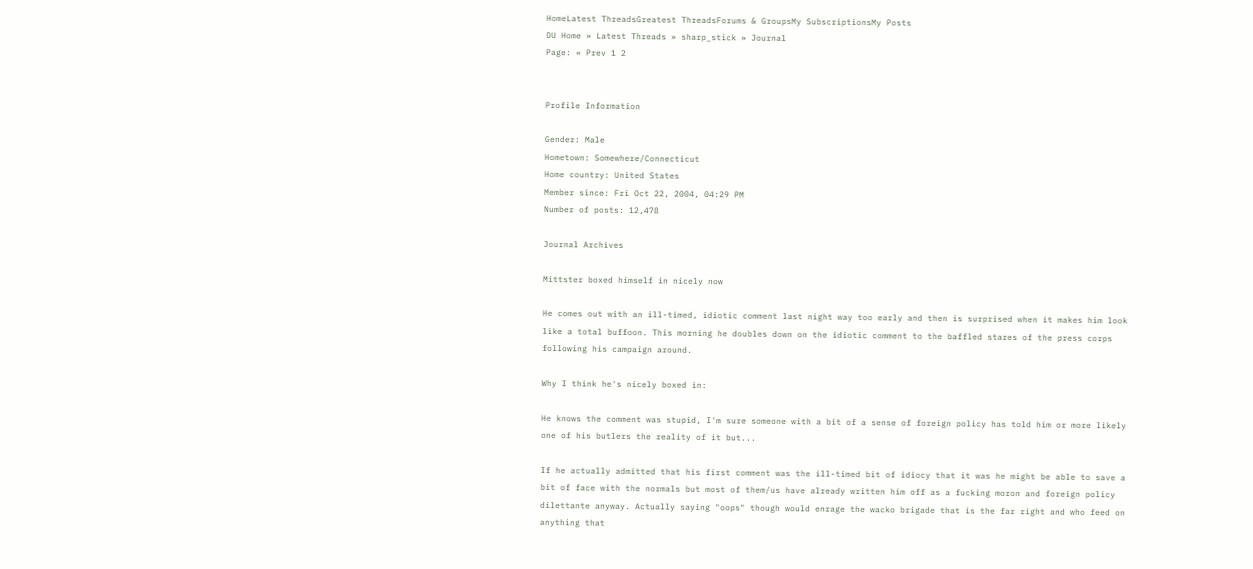HomeLatest ThreadsGreatest ThreadsForums & GroupsMy SubscriptionsMy Posts
DU Home » Latest Threads » sharp_stick » Journal
Page: « Prev 1 2


Profile Information

Gender: Male
Hometown: Somewhere/Connecticut
Home country: United States
Member since: Fri Oct 22, 2004, 04:29 PM
Number of posts: 12,478

Journal Archives

Mittster boxed himself in nicely now

He comes out with an ill-timed, idiotic comment last night way too early and then is surprised when it makes him look like a total buffoon. This morning he doubles down on the idiotic comment to the baffled stares of the press corps following his campaign around.

Why I think he's nicely boxed in:

He knows the comment was stupid, I'm sure someone with a bit of a sense of foreign policy has told him or more likely one of his butlers the reality of it but...

If he actually admitted that his first comment was the ill-timed bit of idiocy that it was he might be able to save a bit of face with the normals but most of them/us have already written him off as a fucking moron and foreign policy dilettante anyway. Actually saying "oops" though would enrage the wacko brigade that is the far right and who feed on anything that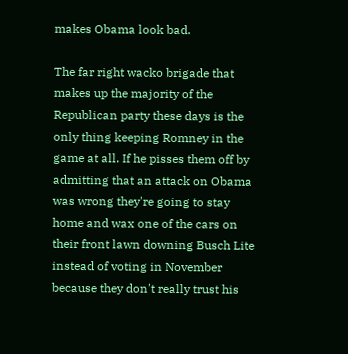makes Obama look bad.

The far right wacko brigade that makes up the majority of the Republican party these days is the only thing keeping Romney in the game at all. If he pisses them off by admitting that an attack on Obama was wrong they're going to stay home and wax one of the cars on their front lawn downing Busch Lite instead of voting in November because they don't really trust his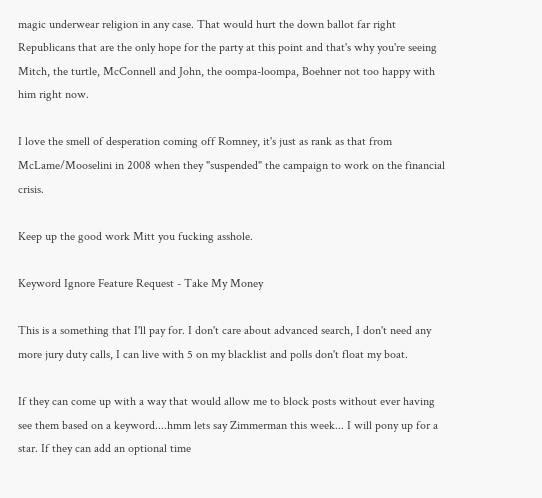magic underwear religion in any case. That would hurt the down ballot far right Republicans that are the only hope for the party at this point and that's why you're seeing Mitch, the turtle, McConnell and John, the oompa-loompa, Boehner not too happy with him right now.

I love the smell of desperation coming off Romney, it's just as rank as that from McLame/Mooselini in 2008 when they "suspended" the campaign to work on the financial crisis.

Keep up the good work Mitt you fucking asshole.

Keyword Ignore Feature Request - Take My Money

This is a something that I'll pay for. I don't care about advanced search, I don't need any more jury duty calls, I can live with 5 on my blacklist and polls don't float my boat.

If they can come up with a way that would allow me to block posts without ever having see them based on a keyword....hmm lets say Zimmerman this week... I will pony up for a star. If they can add an optional time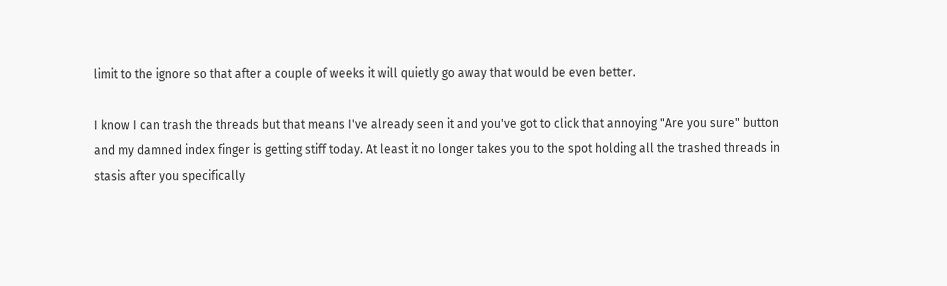limit to the ignore so that after a couple of weeks it will quietly go away that would be even better.

I know I can trash the threads but that means I've already seen it and you've got to click that annoying "Are you sure" button and my damned index finger is getting stiff today. At least it no longer takes you to the spot holding all the trashed threads in stasis after you specifically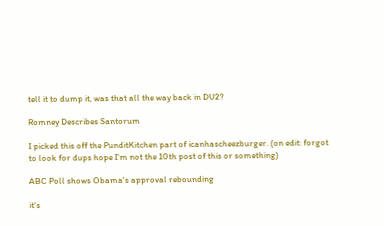tell it to dump it, was that all the way back in DU2?

Romney Describes Santorum

I picked this off the PunditKitchen part of icanhascheezburger. (on edit: forgot to look for dups hope I'm not the 10th post of this or something)

ABC Poll shows Obama's approval rebounding

it's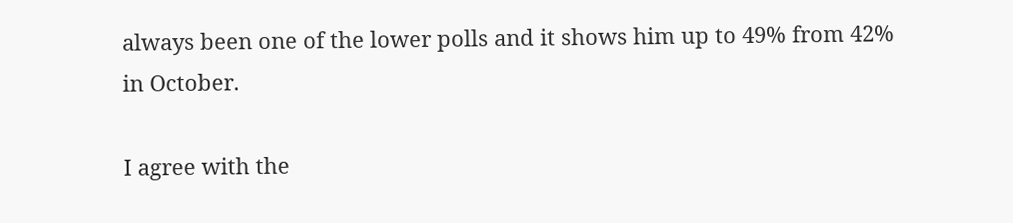always been one of the lower polls and it shows him up to 49% from 42% in October.

I agree with the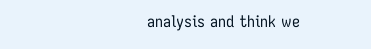analysis and think we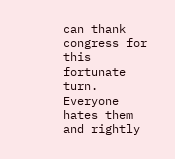can thank congress for this fortunate turn. Everyone hates them and rightly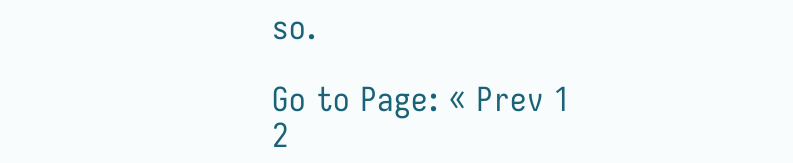so.

Go to Page: « Prev 1 2